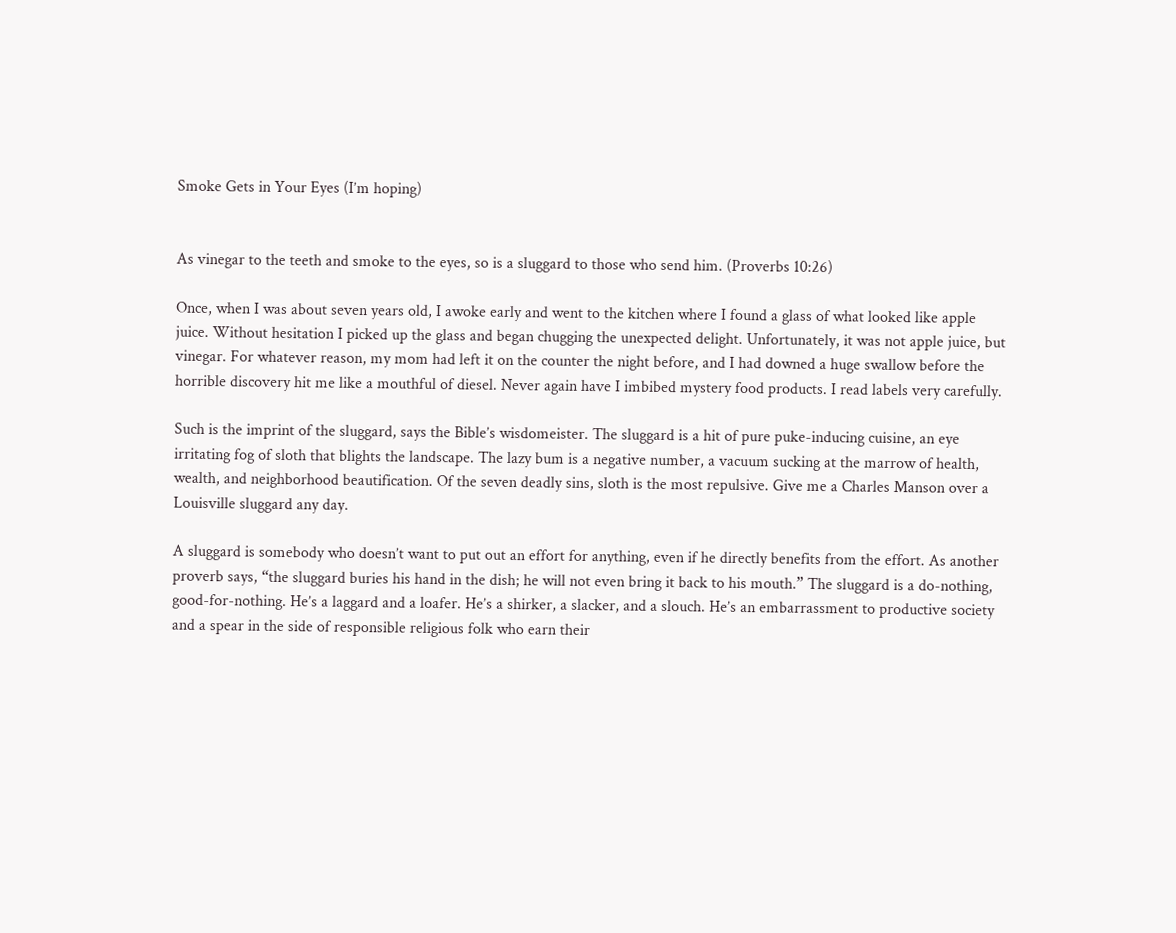Smoke Gets in Your Eyes (I’m hoping)


As vinegar to the teeth and smoke to the eyes, so is a sluggard to those who send him. (Proverbs 10:26)

Once, when I was about seven years old, I awoke early and went to the kitchen where I found a glass of what looked like apple juice. Without hesitation I picked up the glass and began chugging the unexpected delight. Unfortunately, it was not apple juice, but vinegar. For whatever reason, my mom had left it on the counter the night before, and I had downed a huge swallow before the horrible discovery hit me like a mouthful of diesel. Never again have I imbibed mystery food products. I read labels very carefully.

Such is the imprint of the sluggard, says the Bible’s wisdomeister. The sluggard is a hit of pure puke-inducing cuisine, an eye irritating fog of sloth that blights the landscape. The lazy bum is a negative number, a vacuum sucking at the marrow of health, wealth, and neighborhood beautification. Of the seven deadly sins, sloth is the most repulsive. Give me a Charles Manson over a Louisville sluggard any day.

A sluggard is somebody who doesn’t want to put out an effort for anything, even if he directly benefits from the effort. As another proverb says, “the sluggard buries his hand in the dish; he will not even bring it back to his mouth.” The sluggard is a do-nothing, good-for-nothing. He’s a laggard and a loafer. He’s a shirker, a slacker, and a slouch. He’s an embarrassment to productive society and a spear in the side of responsible religious folk who earn their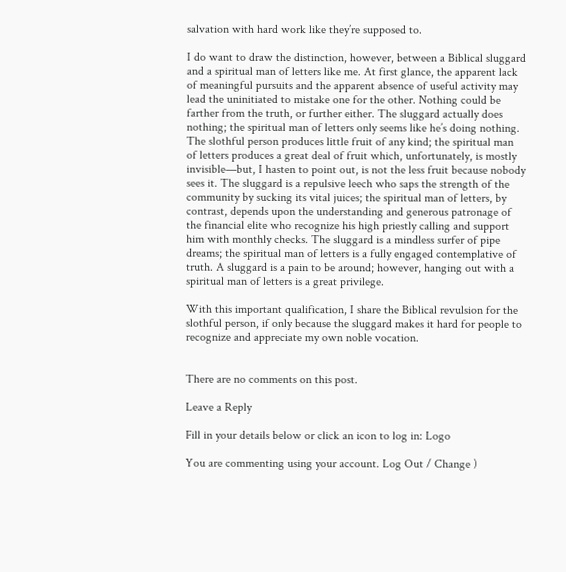salvation with hard work like they’re supposed to.

I do want to draw the distinction, however, between a Biblical sluggard and a spiritual man of letters like me. At first glance, the apparent lack of meaningful pursuits and the apparent absence of useful activity may lead the uninitiated to mistake one for the other. Nothing could be farther from the truth, or further either. The sluggard actually does nothing; the spiritual man of letters only seems like he’s doing nothing. The slothful person produces little fruit of any kind; the spiritual man of letters produces a great deal of fruit which, unfortunately, is mostly invisible—but, I hasten to point out, is not the less fruit because nobody sees it. The sluggard is a repulsive leech who saps the strength of the community by sucking its vital juices; the spiritual man of letters, by contrast, depends upon the understanding and generous patronage of the financial elite who recognize his high priestly calling and support him with monthly checks. The sluggard is a mindless surfer of pipe dreams; the spiritual man of letters is a fully engaged contemplative of truth. A sluggard is a pain to be around; however, hanging out with a spiritual man of letters is a great privilege.

With this important qualification, I share the Biblical revulsion for the slothful person, if only because the sluggard makes it hard for people to recognize and appreciate my own noble vocation.


There are no comments on this post.

Leave a Reply

Fill in your details below or click an icon to log in: Logo

You are commenting using your account. Log Out / Change )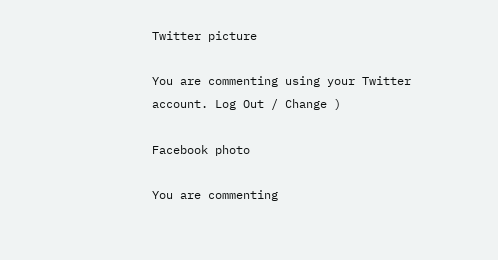Twitter picture

You are commenting using your Twitter account. Log Out / Change )

Facebook photo

You are commenting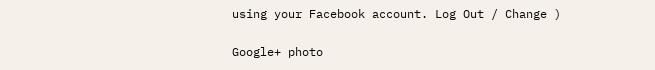using your Facebook account. Log Out / Change )

Google+ photo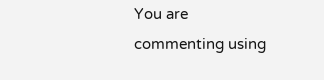You are commenting using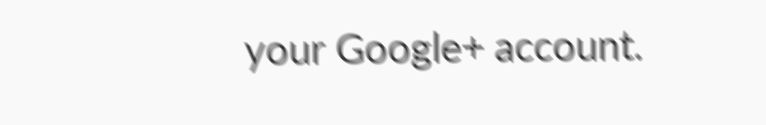your Google+ account.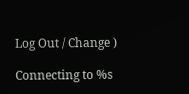Log Out / Change )

Connecting to %s